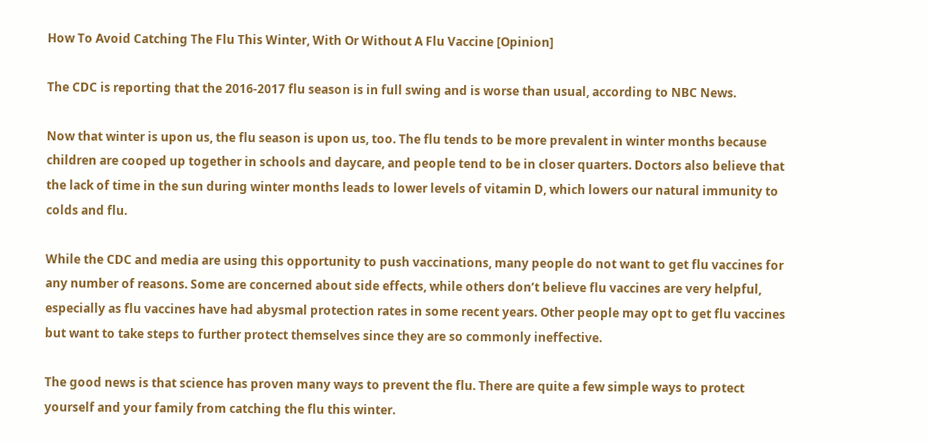How To Avoid Catching The Flu This Winter, With Or Without A Flu Vaccine [Opinion]

The CDC is reporting that the 2016-2017 flu season is in full swing and is worse than usual, according to NBC News.

Now that winter is upon us, the flu season is upon us, too. The flu tends to be more prevalent in winter months because children are cooped up together in schools and daycare, and people tend to be in closer quarters. Doctors also believe that the lack of time in the sun during winter months leads to lower levels of vitamin D, which lowers our natural immunity to colds and flu.

While the CDC and media are using this opportunity to push vaccinations, many people do not want to get flu vaccines for any number of reasons. Some are concerned about side effects, while others don’t believe flu vaccines are very helpful, especially as flu vaccines have had abysmal protection rates in some recent years. Other people may opt to get flu vaccines but want to take steps to further protect themselves since they are so commonly ineffective.

The good news is that science has proven many ways to prevent the flu. There are quite a few simple ways to protect yourself and your family from catching the flu this winter.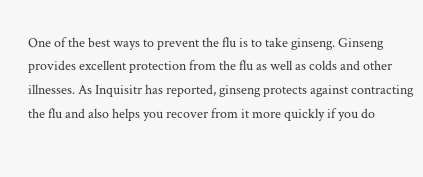One of the best ways to prevent the flu is to take ginseng. Ginseng provides excellent protection from the flu as well as colds and other illnesses. As Inquisitr has reported, ginseng protects against contracting the flu and also helps you recover from it more quickly if you do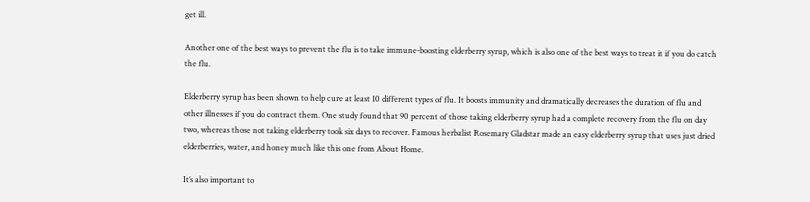get ill.

Another one of the best ways to prevent the flu is to take immune-boosting elderberry syrup, which is also one of the best ways to treat it if you do catch the flu.

Elderberry syrup has been shown to help cure at least 10 different types of flu. It boosts immunity and dramatically decreases the duration of flu and other illnesses if you do contract them. One study found that 90 percent of those taking elderberry syrup had a complete recovery from the flu on day two, whereas those not taking elderberry took six days to recover. Famous herbalist Rosemary Gladstar made an easy elderberry syrup that uses just dried elderberries, water, and honey much like this one from About Home.

It’s also important to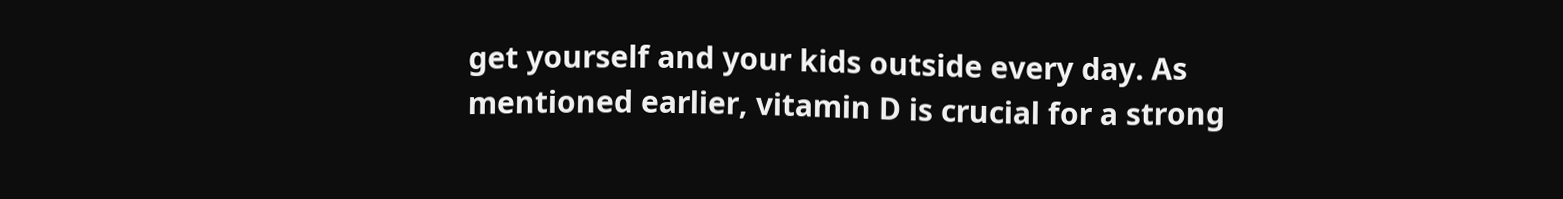get yourself and your kids outside every day. As mentioned earlier, vitamin D is crucial for a strong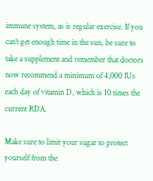immune system, as is regular exercise. If you can’t get enough time in the sun, be sure to take a supplement and remember that doctors now recommend a minimum of 4,000 IUs each day of vitamin D, which is 10 times the current RDA.

Make sure to limit your sugar to protect yourself from the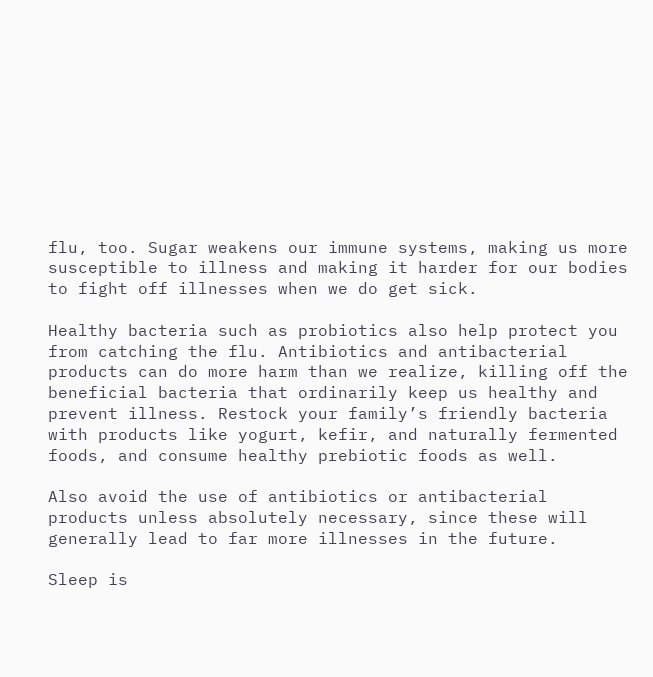flu, too. Sugar weakens our immune systems, making us more susceptible to illness and making it harder for our bodies to fight off illnesses when we do get sick.

Healthy bacteria such as probiotics also help protect you from catching the flu. Antibiotics and antibacterial products can do more harm than we realize, killing off the beneficial bacteria that ordinarily keep us healthy and prevent illness. Restock your family’s friendly bacteria with products like yogurt, kefir, and naturally fermented foods, and consume healthy prebiotic foods as well.

Also avoid the use of antibiotics or antibacterial products unless absolutely necessary, since these will generally lead to far more illnesses in the future.

Sleep is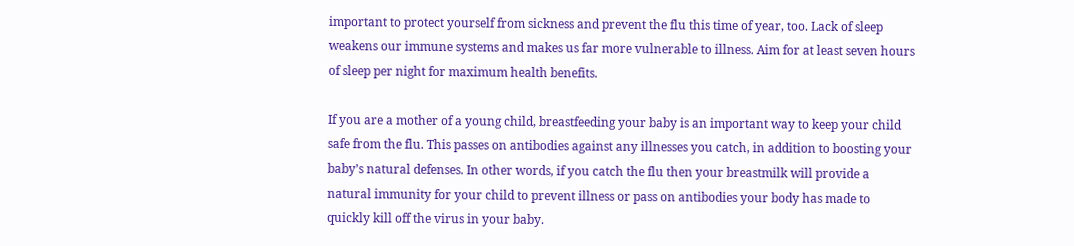important to protect yourself from sickness and prevent the flu this time of year, too. Lack of sleep weakens our immune systems and makes us far more vulnerable to illness. Aim for at least seven hours of sleep per night for maximum health benefits.

If you are a mother of a young child, breastfeeding your baby is an important way to keep your child safe from the flu. This passes on antibodies against any illnesses you catch, in addition to boosting your baby’s natural defenses. In other words, if you catch the flu then your breastmilk will provide a natural immunity for your child to prevent illness or pass on antibodies your body has made to quickly kill off the virus in your baby.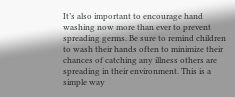It’s also important to encourage hand washing now more than ever to prevent spreading germs. Be sure to remind children to wash their hands often to minimize their chances of catching any illness others are spreading in their environment. This is a simple way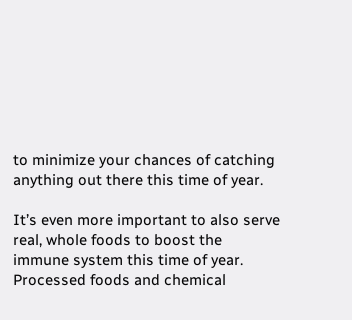to minimize your chances of catching anything out there this time of year.

It’s even more important to also serve real, whole foods to boost the immune system this time of year. Processed foods and chemical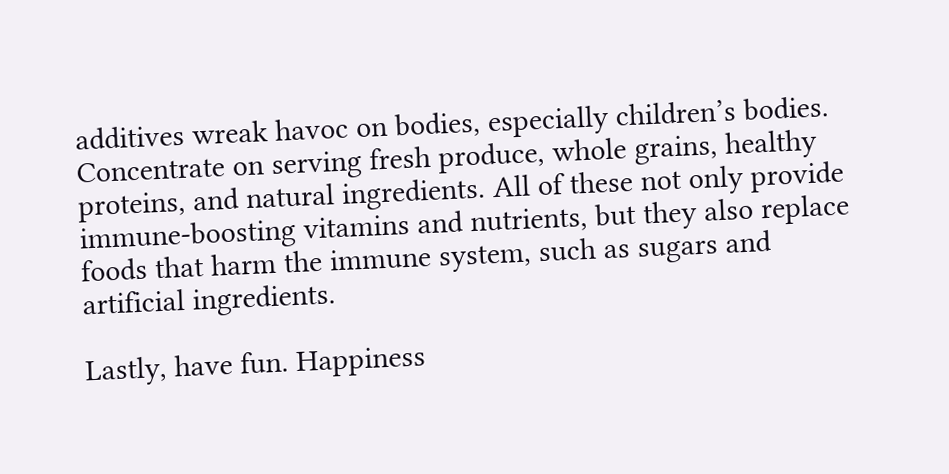additives wreak havoc on bodies, especially children’s bodies. Concentrate on serving fresh produce, whole grains, healthy proteins, and natural ingredients. All of these not only provide immune-boosting vitamins and nutrients, but they also replace foods that harm the immune system, such as sugars and artificial ingredients.

Lastly, have fun. Happiness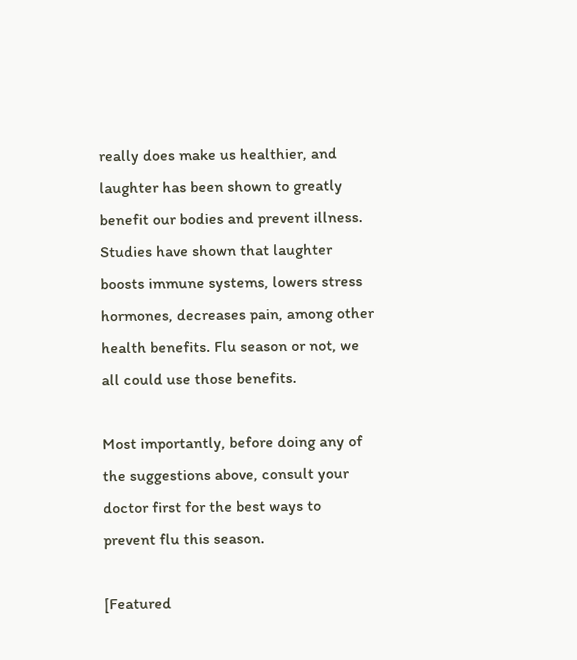really does make us healthier, and laughter has been shown to greatly benefit our bodies and prevent illness. Studies have shown that laughter boosts immune systems, lowers stress hormones, decreases pain, among other health benefits. Flu season or not, we all could use those benefits.

Most importantly, before doing any of the suggestions above, consult your doctor first for the best ways to prevent flu this season.

[Featured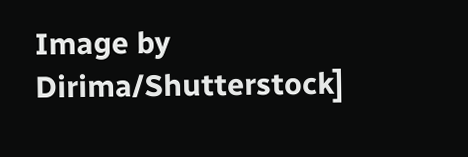Image by Dirima/Shutterstock]